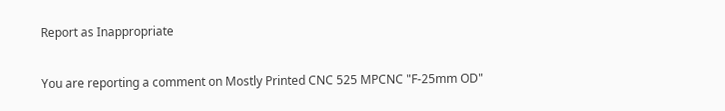Report as Inappropriate

You are reporting a comment on Mostly Printed CNC 525 MPCNC "F-25mm OD"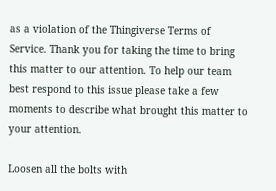as a violation of the Thingiverse Terms of Service. Thank you for taking the time to bring this matter to our attention. To help our team best respond to this issue please take a few moments to describe what brought this matter to your attention.

Loosen all the bolts with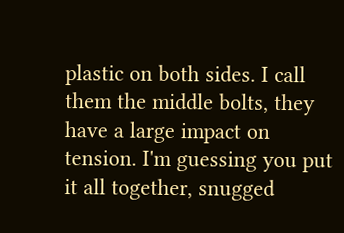plastic on both sides. I call them the middle bolts, they have a large impact on tension. I'm guessing you put it all together, snugged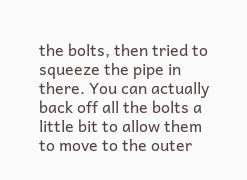the bolts, then tried to squeeze the pipe in there. You can actually back off all the bolts a little bit to allow them to move to the outer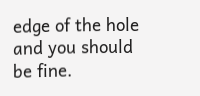edge of the hole and you should be fine.